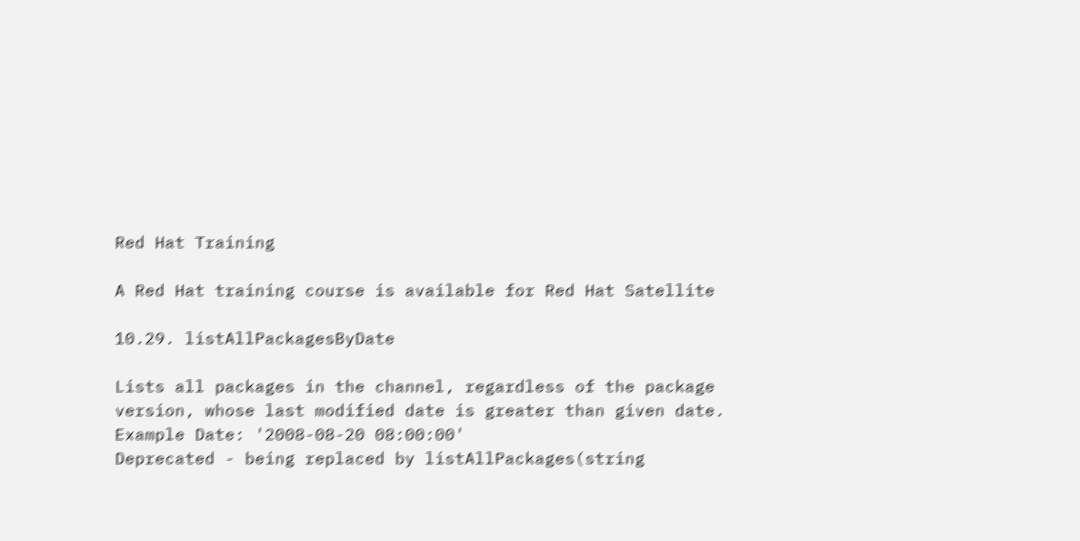Red Hat Training

A Red Hat training course is available for Red Hat Satellite

10.29. listAllPackagesByDate

Lists all packages in the channel, regardless of the package version, whose last modified date is greater than given date. Example Date: '2008-08-20 08:00:00'
Deprecated - being replaced by listAllPackages(string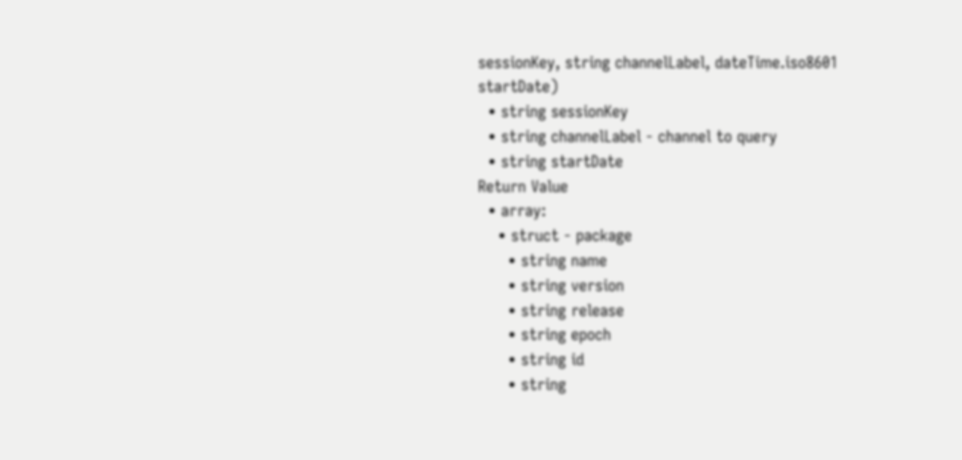sessionKey, string channelLabel, dateTime.iso8601 startDate)
  • string sessionKey
  • string channelLabel - channel to query
  • string startDate
Return Value
  • array:
    • struct - package
      • string name
      • string version
      • string release
      • string epoch
      • string id
      • string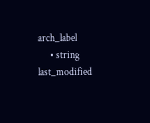arch_label
      • string last_modified